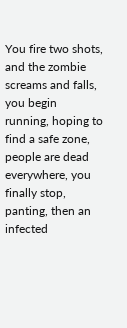You fire two shots, and the zombie screams and falls, you begin running, hoping to find a safe zone, people are dead everywhere, you finally stop, panting, then an infected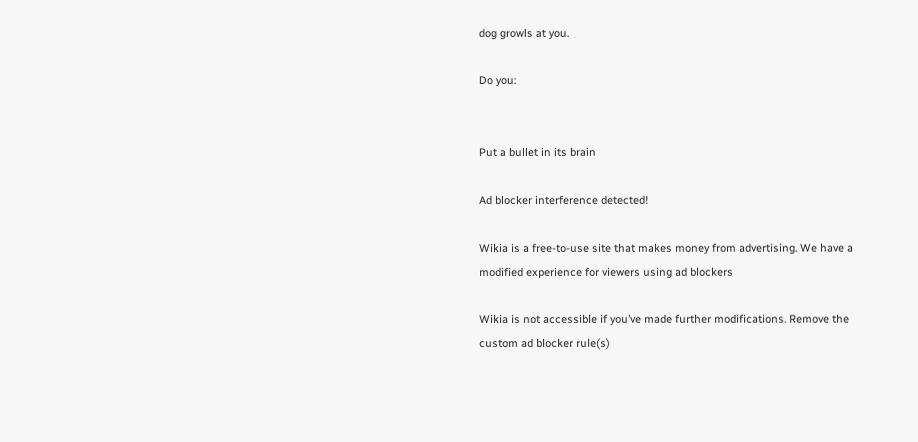dog growls at you.

Do you:


Put a bullet in its brain

Ad blocker interference detected!

Wikia is a free-to-use site that makes money from advertising. We have a modified experience for viewers using ad blockers

Wikia is not accessible if you’ve made further modifications. Remove the custom ad blocker rule(s)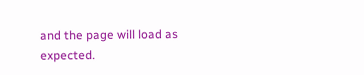and the page will load as expected.